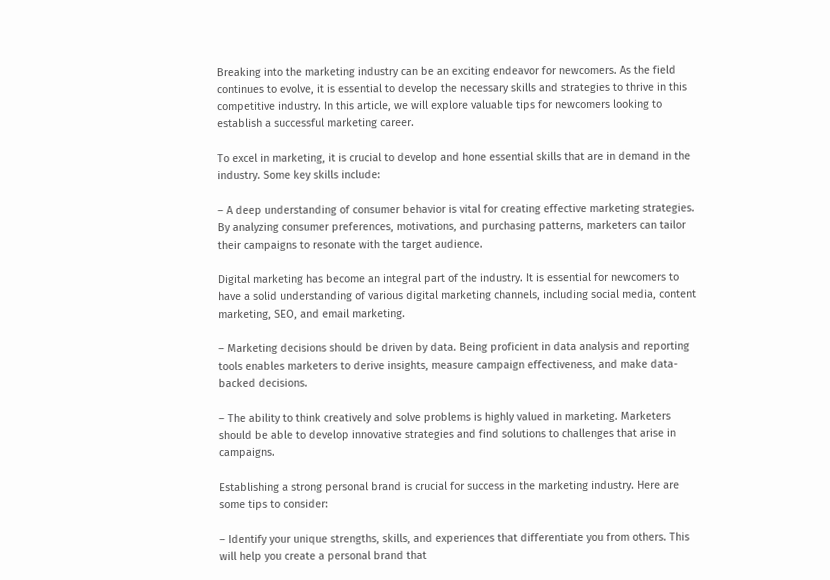Breaking into the marketing industry can be an exciting endeavor for newcomers. As the field continues to evolve, it is essential to develop the necessary skills and strategies to thrive in this competitive industry. In this article, we will explore valuable tips for newcomers looking to establish a successful marketing career.

To excel in marketing, it is crucial to develop and hone essential skills that are in demand in the industry. Some key skills include:

– A deep understanding of consumer behavior is vital for creating effective marketing strategies. By analyzing consumer preferences, motivations, and purchasing patterns, marketers can tailor their campaigns to resonate with the target audience.

Digital marketing has become an integral part of the industry. It is essential for newcomers to have a solid understanding of various digital marketing channels, including social media, content marketing, SEO, and email marketing.

– Marketing decisions should be driven by data. Being proficient in data analysis and reporting tools enables marketers to derive insights, measure campaign effectiveness, and make data-backed decisions.

– The ability to think creatively and solve problems is highly valued in marketing. Marketers should be able to develop innovative strategies and find solutions to challenges that arise in campaigns.

Establishing a strong personal brand is crucial for success in the marketing industry. Here are some tips to consider:

– Identify your unique strengths, skills, and experiences that differentiate you from others. This will help you create a personal brand that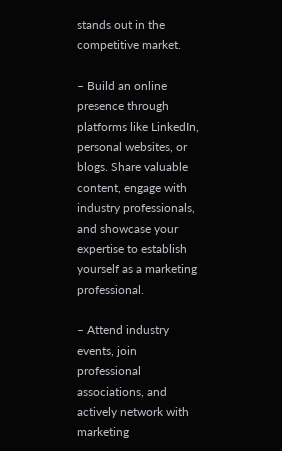stands out in the competitive market.

– Build an online presence through platforms like LinkedIn, personal websites, or blogs. Share valuable content, engage with industry professionals, and showcase your expertise to establish yourself as a marketing professional.

– Attend industry events, join professional associations, and actively network with marketing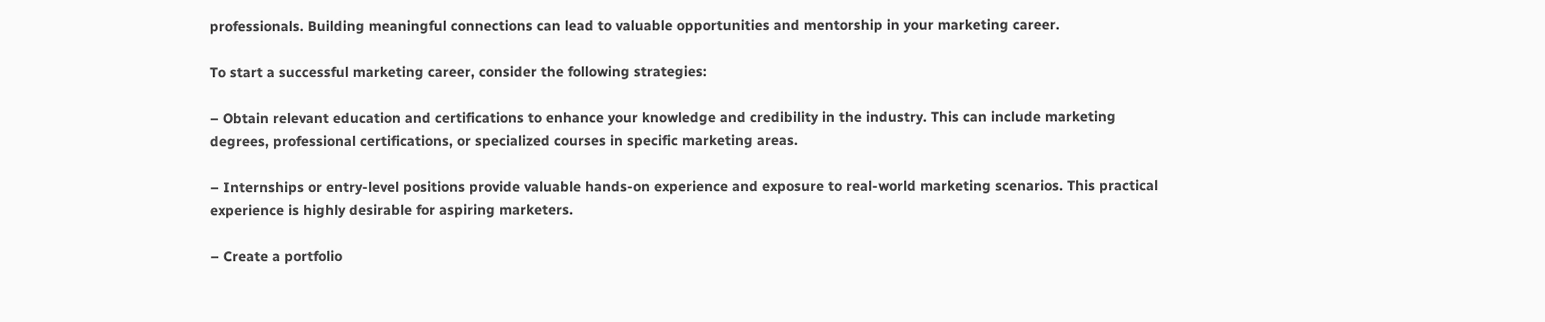professionals. Building meaningful connections can lead to valuable opportunities and mentorship in your marketing career.

To start a successful marketing career, consider the following strategies:

– Obtain relevant education and certifications to enhance your knowledge and credibility in the industry. This can include marketing degrees, professional certifications, or specialized courses in specific marketing areas.

– Internships or entry-level positions provide valuable hands-on experience and exposure to real-world marketing scenarios. This practical experience is highly desirable for aspiring marketers.

– Create a portfolio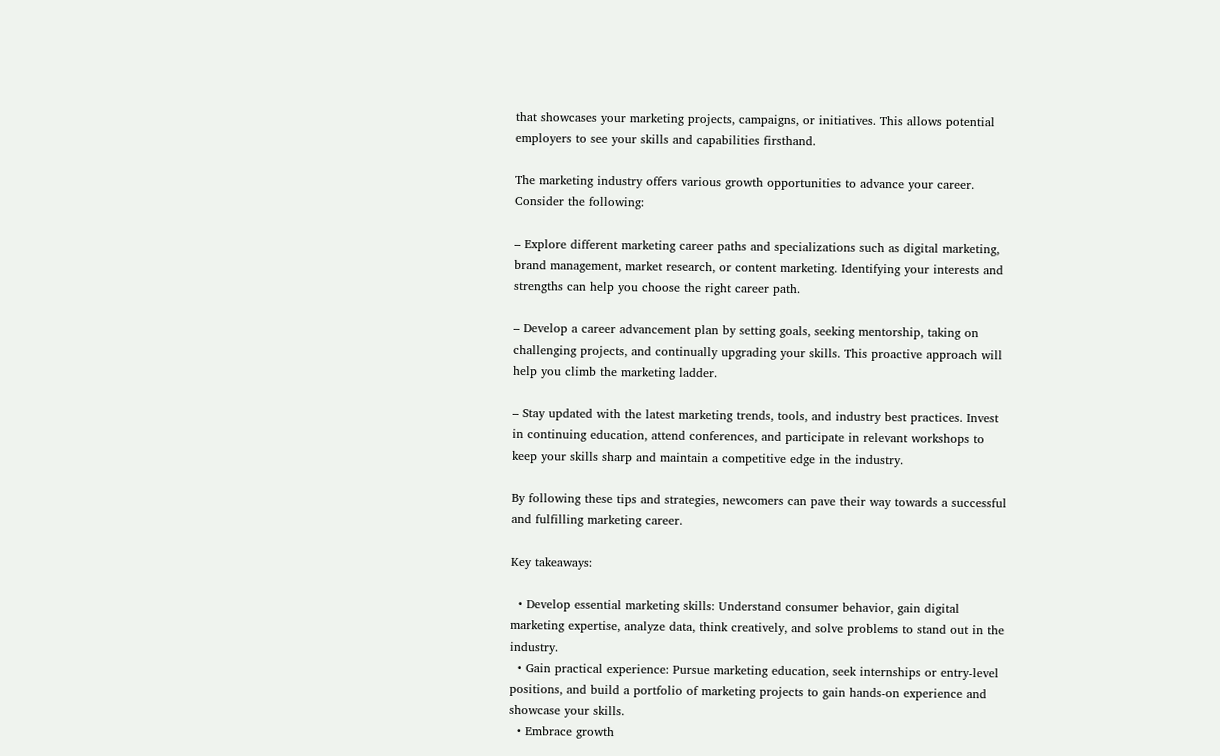that showcases your marketing projects, campaigns, or initiatives. This allows potential employers to see your skills and capabilities firsthand.

The marketing industry offers various growth opportunities to advance your career. Consider the following:

– Explore different marketing career paths and specializations such as digital marketing, brand management, market research, or content marketing. Identifying your interests and strengths can help you choose the right career path.

– Develop a career advancement plan by setting goals, seeking mentorship, taking on challenging projects, and continually upgrading your skills. This proactive approach will help you climb the marketing ladder.

– Stay updated with the latest marketing trends, tools, and industry best practices. Invest in continuing education, attend conferences, and participate in relevant workshops to keep your skills sharp and maintain a competitive edge in the industry.

By following these tips and strategies, newcomers can pave their way towards a successful and fulfilling marketing career.

Key takeaways:

  • Develop essential marketing skills: Understand consumer behavior, gain digital marketing expertise, analyze data, think creatively, and solve problems to stand out in the industry.
  • Gain practical experience: Pursue marketing education, seek internships or entry-level positions, and build a portfolio of marketing projects to gain hands-on experience and showcase your skills.
  • Embrace growth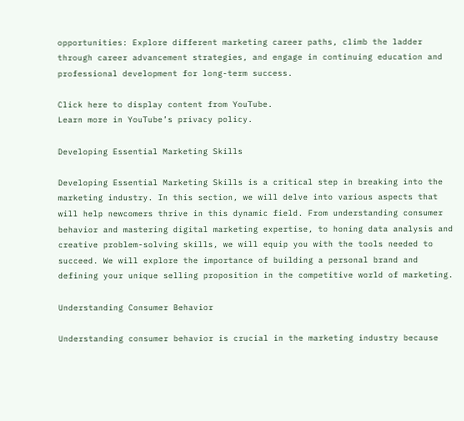opportunities: Explore different marketing career paths, climb the ladder through career advancement strategies, and engage in continuing education and professional development for long-term success.

Click here to display content from YouTube.
Learn more in YouTube’s privacy policy.

Developing Essential Marketing Skills

Developing Essential Marketing Skills is a critical step in breaking into the marketing industry. In this section, we will delve into various aspects that will help newcomers thrive in this dynamic field. From understanding consumer behavior and mastering digital marketing expertise, to honing data analysis and creative problem-solving skills, we will equip you with the tools needed to succeed. We will explore the importance of building a personal brand and defining your unique selling proposition in the competitive world of marketing.

Understanding Consumer Behavior

Understanding consumer behavior is crucial in the marketing industry because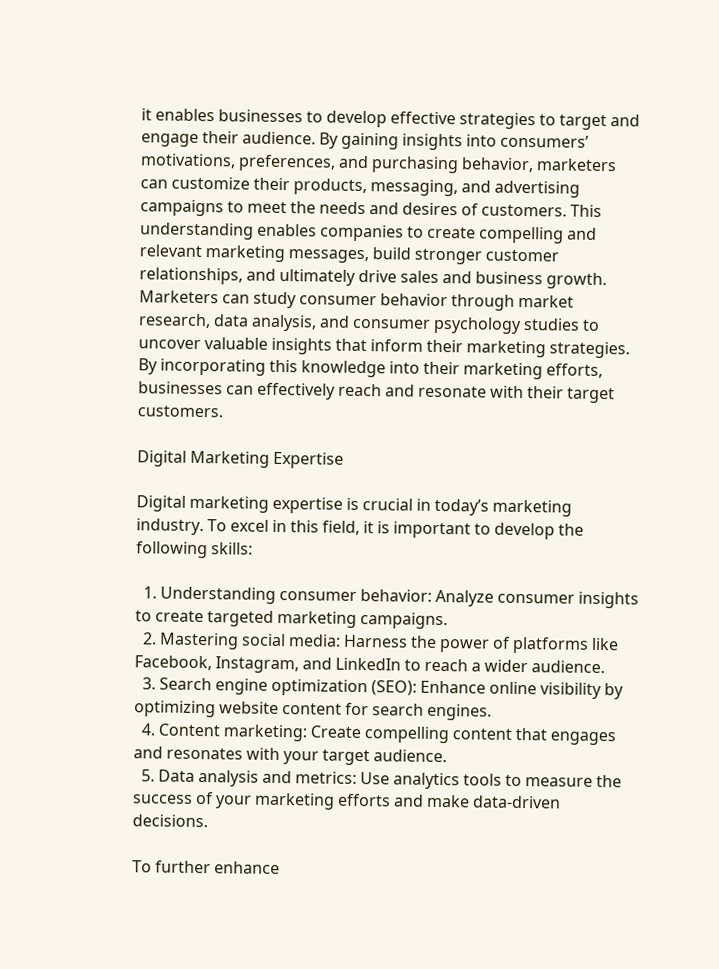it enables businesses to develop effective strategies to target and engage their audience. By gaining insights into consumers’ motivations, preferences, and purchasing behavior, marketers can customize their products, messaging, and advertising campaigns to meet the needs and desires of customers. This understanding enables companies to create compelling and relevant marketing messages, build stronger customer relationships, and ultimately drive sales and business growth. Marketers can study consumer behavior through market research, data analysis, and consumer psychology studies to uncover valuable insights that inform their marketing strategies. By incorporating this knowledge into their marketing efforts, businesses can effectively reach and resonate with their target customers.

Digital Marketing Expertise

Digital marketing expertise is crucial in today’s marketing industry. To excel in this field, it is important to develop the following skills:

  1. Understanding consumer behavior: Analyze consumer insights to create targeted marketing campaigns.
  2. Mastering social media: Harness the power of platforms like Facebook, Instagram, and LinkedIn to reach a wider audience.
  3. Search engine optimization (SEO): Enhance online visibility by optimizing website content for search engines.
  4. Content marketing: Create compelling content that engages and resonates with your target audience.
  5. Data analysis and metrics: Use analytics tools to measure the success of your marketing efforts and make data-driven decisions.

To further enhance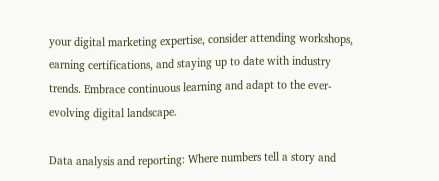your digital marketing expertise, consider attending workshops, earning certifications, and staying up to date with industry trends. Embrace continuous learning and adapt to the ever-evolving digital landscape.

Data analysis and reporting: Where numbers tell a story and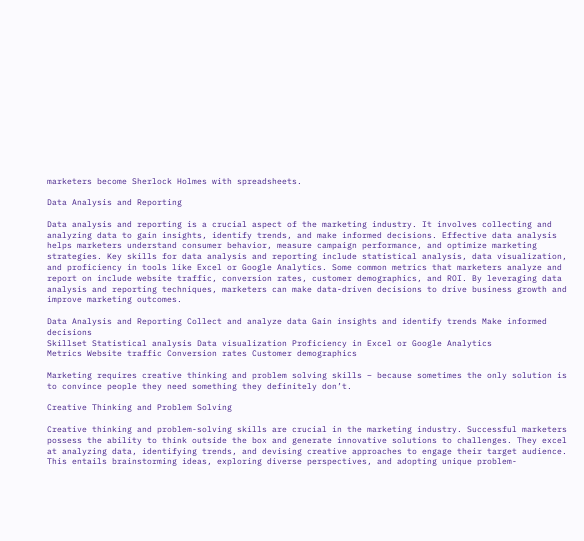marketers become Sherlock Holmes with spreadsheets.

Data Analysis and Reporting

Data analysis and reporting is a crucial aspect of the marketing industry. It involves collecting and analyzing data to gain insights, identify trends, and make informed decisions. Effective data analysis helps marketers understand consumer behavior, measure campaign performance, and optimize marketing strategies. Key skills for data analysis and reporting include statistical analysis, data visualization, and proficiency in tools like Excel or Google Analytics. Some common metrics that marketers analyze and report on include website traffic, conversion rates, customer demographics, and ROI. By leveraging data analysis and reporting techniques, marketers can make data-driven decisions to drive business growth and improve marketing outcomes.

Data Analysis and Reporting Collect and analyze data Gain insights and identify trends Make informed decisions
Skillset Statistical analysis Data visualization Proficiency in Excel or Google Analytics
Metrics Website traffic Conversion rates Customer demographics

Marketing requires creative thinking and problem solving skills – because sometimes the only solution is to convince people they need something they definitely don’t.

Creative Thinking and Problem Solving

Creative thinking and problem-solving skills are crucial in the marketing industry. Successful marketers possess the ability to think outside the box and generate innovative solutions to challenges. They excel at analyzing data, identifying trends, and devising creative approaches to engage their target audience. This entails brainstorming ideas, exploring diverse perspectives, and adopting unique problem-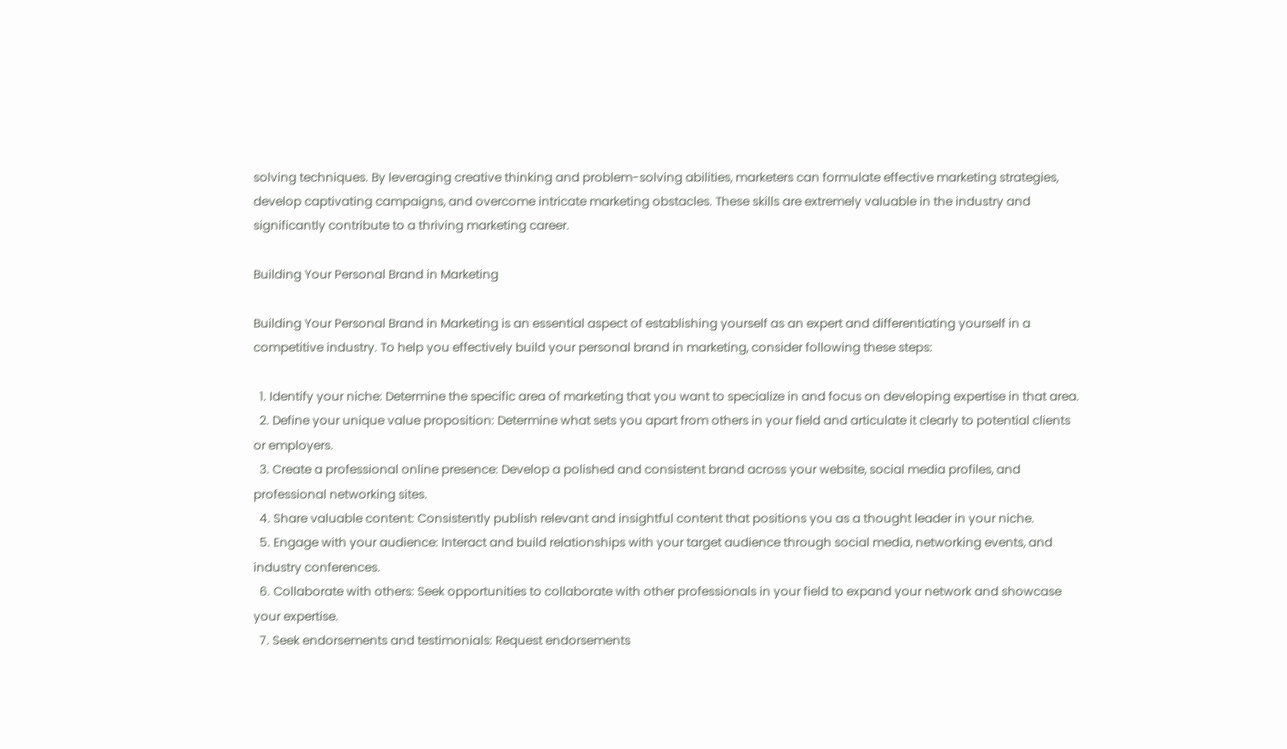solving techniques. By leveraging creative thinking and problem-solving abilities, marketers can formulate effective marketing strategies, develop captivating campaigns, and overcome intricate marketing obstacles. These skills are extremely valuable in the industry and significantly contribute to a thriving marketing career.

Building Your Personal Brand in Marketing

Building Your Personal Brand in Marketing is an essential aspect of establishing yourself as an expert and differentiating yourself in a competitive industry. To help you effectively build your personal brand in marketing, consider following these steps:

  1. Identify your niche: Determine the specific area of marketing that you want to specialize in and focus on developing expertise in that area.
  2. Define your unique value proposition: Determine what sets you apart from others in your field and articulate it clearly to potential clients or employers.
  3. Create a professional online presence: Develop a polished and consistent brand across your website, social media profiles, and professional networking sites.
  4. Share valuable content: Consistently publish relevant and insightful content that positions you as a thought leader in your niche.
  5. Engage with your audience: Interact and build relationships with your target audience through social media, networking events, and industry conferences.
  6. Collaborate with others: Seek opportunities to collaborate with other professionals in your field to expand your network and showcase your expertise.
  7. Seek endorsements and testimonials: Request endorsements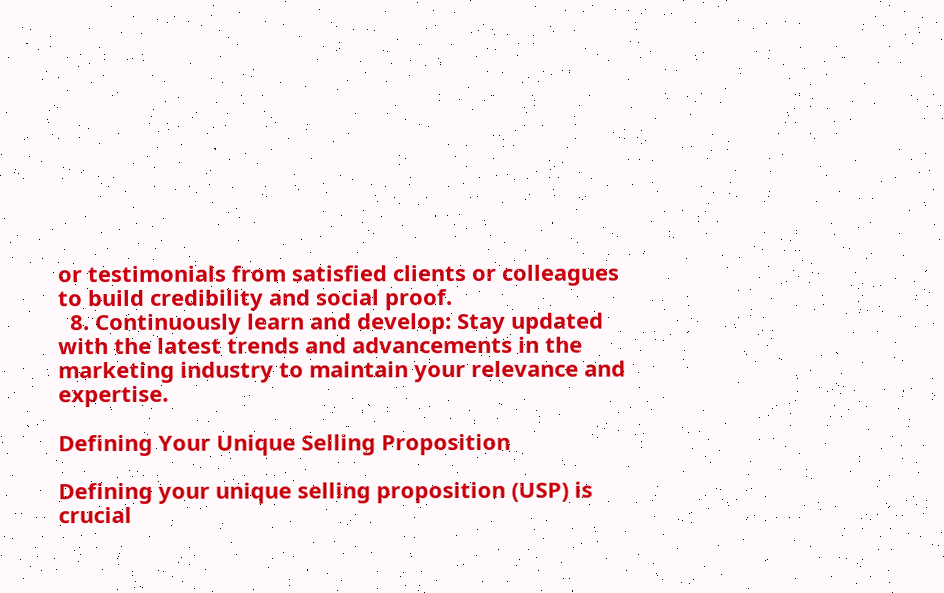or testimonials from satisfied clients or colleagues to build credibility and social proof.
  8. Continuously learn and develop: Stay updated with the latest trends and advancements in the marketing industry to maintain your relevance and expertise.

Defining Your Unique Selling Proposition

Defining your unique selling proposition (USP) is crucial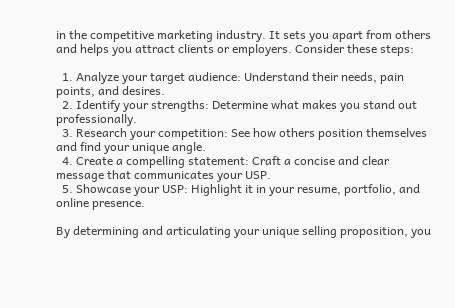in the competitive marketing industry. It sets you apart from others and helps you attract clients or employers. Consider these steps:

  1. Analyze your target audience: Understand their needs, pain points, and desires.
  2. Identify your strengths: Determine what makes you stand out professionally.
  3. Research your competition: See how others position themselves and find your unique angle.
  4. Create a compelling statement: Craft a concise and clear message that communicates your USP.
  5. Showcase your USP: Highlight it in your resume, portfolio, and online presence.

By determining and articulating your unique selling proposition, you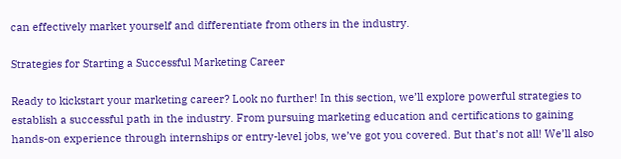can effectively market yourself and differentiate from others in the industry.

Strategies for Starting a Successful Marketing Career

Ready to kickstart your marketing career? Look no further! In this section, we’ll explore powerful strategies to establish a successful path in the industry. From pursuing marketing education and certifications to gaining hands-on experience through internships or entry-level jobs, we’ve got you covered. But that’s not all! We’ll also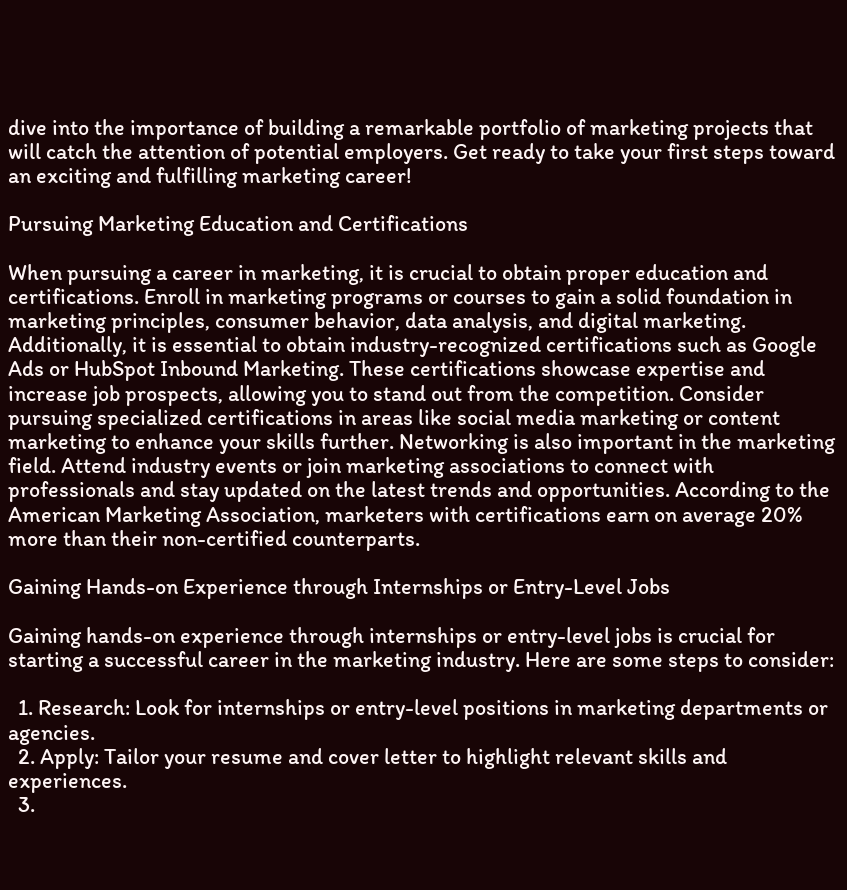dive into the importance of building a remarkable portfolio of marketing projects that will catch the attention of potential employers. Get ready to take your first steps toward an exciting and fulfilling marketing career!

Pursuing Marketing Education and Certifications

When pursuing a career in marketing, it is crucial to obtain proper education and certifications. Enroll in marketing programs or courses to gain a solid foundation in marketing principles, consumer behavior, data analysis, and digital marketing. Additionally, it is essential to obtain industry-recognized certifications such as Google Ads or HubSpot Inbound Marketing. These certifications showcase expertise and increase job prospects, allowing you to stand out from the competition. Consider pursuing specialized certifications in areas like social media marketing or content marketing to enhance your skills further. Networking is also important in the marketing field. Attend industry events or join marketing associations to connect with professionals and stay updated on the latest trends and opportunities. According to the American Marketing Association, marketers with certifications earn on average 20% more than their non-certified counterparts.

Gaining Hands-on Experience through Internships or Entry-Level Jobs

Gaining hands-on experience through internships or entry-level jobs is crucial for starting a successful career in the marketing industry. Here are some steps to consider:

  1. Research: Look for internships or entry-level positions in marketing departments or agencies.
  2. Apply: Tailor your resume and cover letter to highlight relevant skills and experiences.
  3.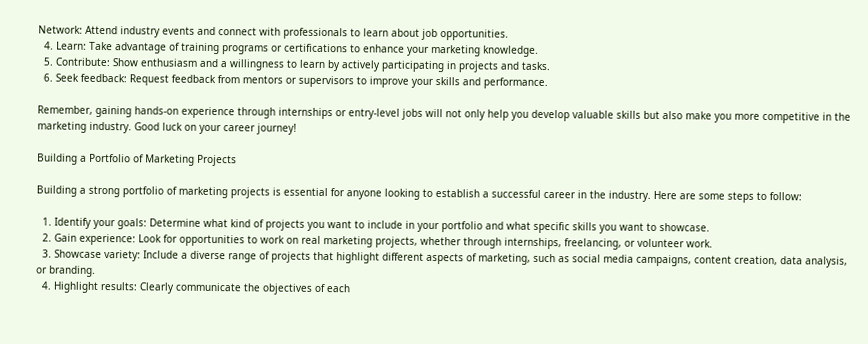Network: Attend industry events and connect with professionals to learn about job opportunities.
  4. Learn: Take advantage of training programs or certifications to enhance your marketing knowledge.
  5. Contribute: Show enthusiasm and a willingness to learn by actively participating in projects and tasks.
  6. Seek feedback: Request feedback from mentors or supervisors to improve your skills and performance.

Remember, gaining hands-on experience through internships or entry-level jobs will not only help you develop valuable skills but also make you more competitive in the marketing industry. Good luck on your career journey!

Building a Portfolio of Marketing Projects

Building a strong portfolio of marketing projects is essential for anyone looking to establish a successful career in the industry. Here are some steps to follow:

  1. Identify your goals: Determine what kind of projects you want to include in your portfolio and what specific skills you want to showcase.
  2. Gain experience: Look for opportunities to work on real marketing projects, whether through internships, freelancing, or volunteer work.
  3. Showcase variety: Include a diverse range of projects that highlight different aspects of marketing, such as social media campaigns, content creation, data analysis, or branding.
  4. Highlight results: Clearly communicate the objectives of each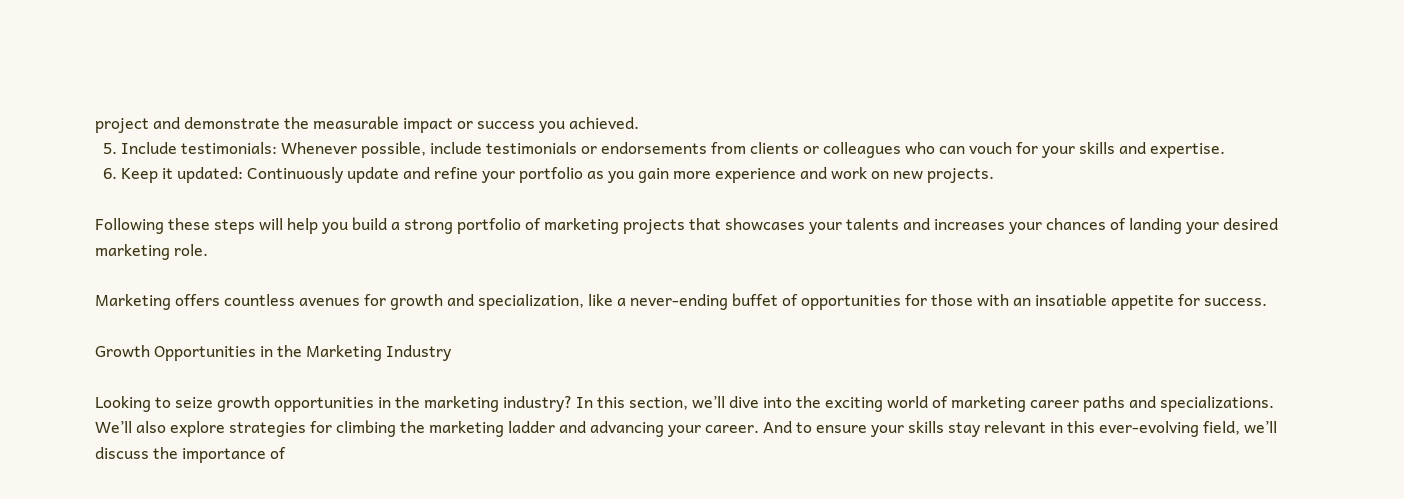project and demonstrate the measurable impact or success you achieved.
  5. Include testimonials: Whenever possible, include testimonials or endorsements from clients or colleagues who can vouch for your skills and expertise.
  6. Keep it updated: Continuously update and refine your portfolio as you gain more experience and work on new projects.

Following these steps will help you build a strong portfolio of marketing projects that showcases your talents and increases your chances of landing your desired marketing role.

Marketing offers countless avenues for growth and specialization, like a never-ending buffet of opportunities for those with an insatiable appetite for success.

Growth Opportunities in the Marketing Industry

Looking to seize growth opportunities in the marketing industry? In this section, we’ll dive into the exciting world of marketing career paths and specializations. We’ll also explore strategies for climbing the marketing ladder and advancing your career. And to ensure your skills stay relevant in this ever-evolving field, we’ll discuss the importance of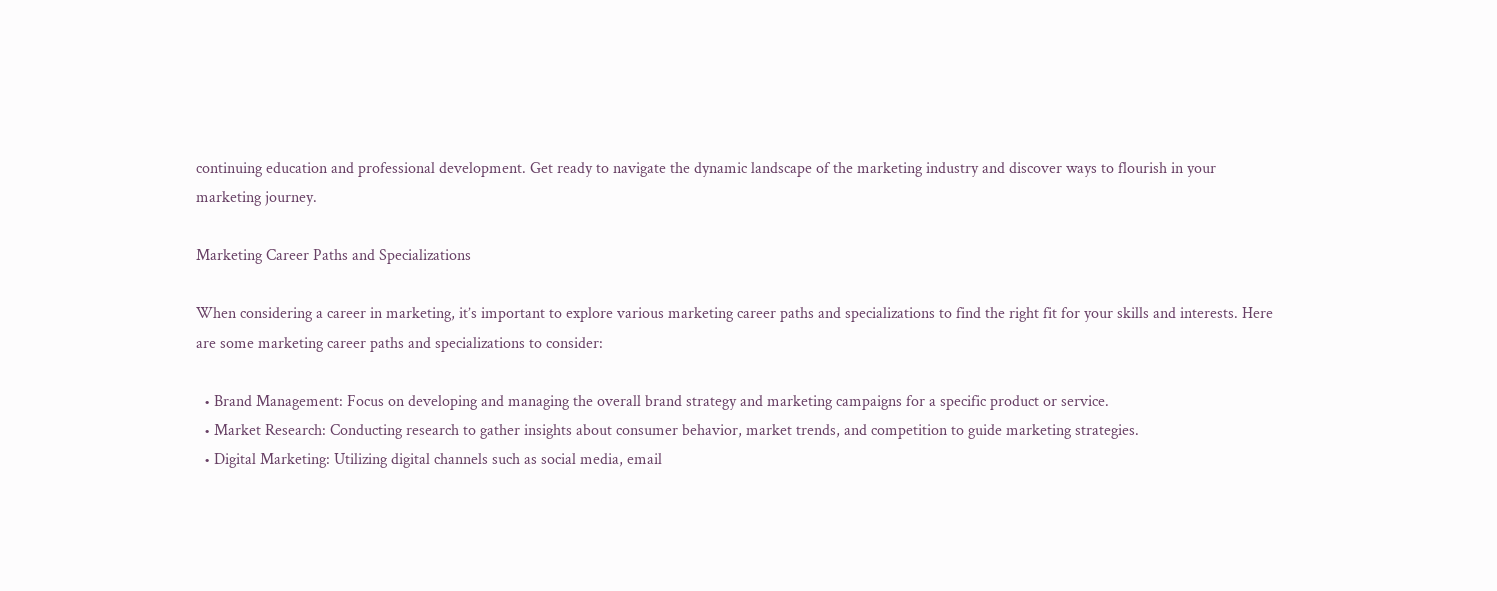continuing education and professional development. Get ready to navigate the dynamic landscape of the marketing industry and discover ways to flourish in your marketing journey.

Marketing Career Paths and Specializations

When considering a career in marketing, it’s important to explore various marketing career paths and specializations to find the right fit for your skills and interests. Here are some marketing career paths and specializations to consider:

  • Brand Management: Focus on developing and managing the overall brand strategy and marketing campaigns for a specific product or service.
  • Market Research: Conducting research to gather insights about consumer behavior, market trends, and competition to guide marketing strategies.
  • Digital Marketing: Utilizing digital channels such as social media, email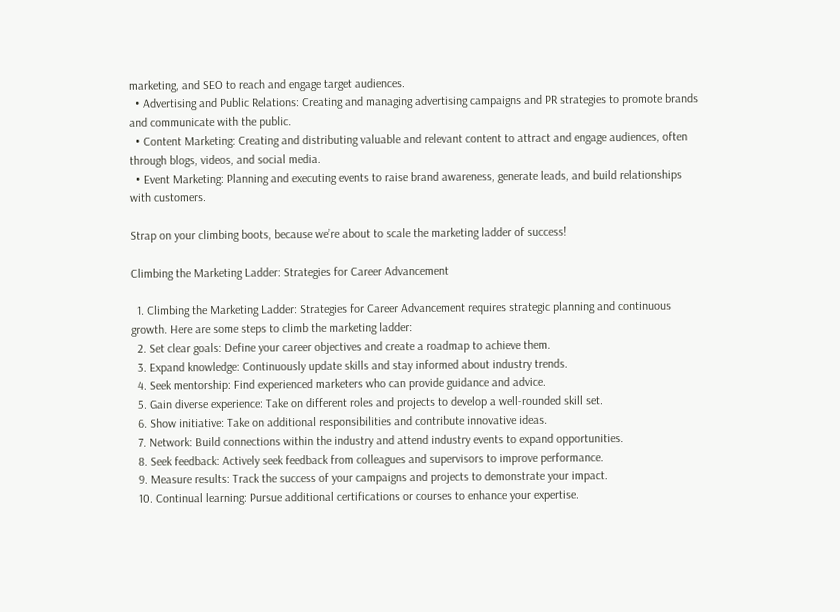marketing, and SEO to reach and engage target audiences.
  • Advertising and Public Relations: Creating and managing advertising campaigns and PR strategies to promote brands and communicate with the public.
  • Content Marketing: Creating and distributing valuable and relevant content to attract and engage audiences, often through blogs, videos, and social media.
  • Event Marketing: Planning and executing events to raise brand awareness, generate leads, and build relationships with customers.

Strap on your climbing boots, because we’re about to scale the marketing ladder of success!

Climbing the Marketing Ladder: Strategies for Career Advancement

  1. Climbing the Marketing Ladder: Strategies for Career Advancement requires strategic planning and continuous growth. Here are some steps to climb the marketing ladder:
  2. Set clear goals: Define your career objectives and create a roadmap to achieve them.
  3. Expand knowledge: Continuously update skills and stay informed about industry trends.
  4. Seek mentorship: Find experienced marketers who can provide guidance and advice.
  5. Gain diverse experience: Take on different roles and projects to develop a well-rounded skill set.
  6. Show initiative: Take on additional responsibilities and contribute innovative ideas.
  7. Network: Build connections within the industry and attend industry events to expand opportunities.
  8. Seek feedback: Actively seek feedback from colleagues and supervisors to improve performance.
  9. Measure results: Track the success of your campaigns and projects to demonstrate your impact.
  10. Continual learning: Pursue additional certifications or courses to enhance your expertise.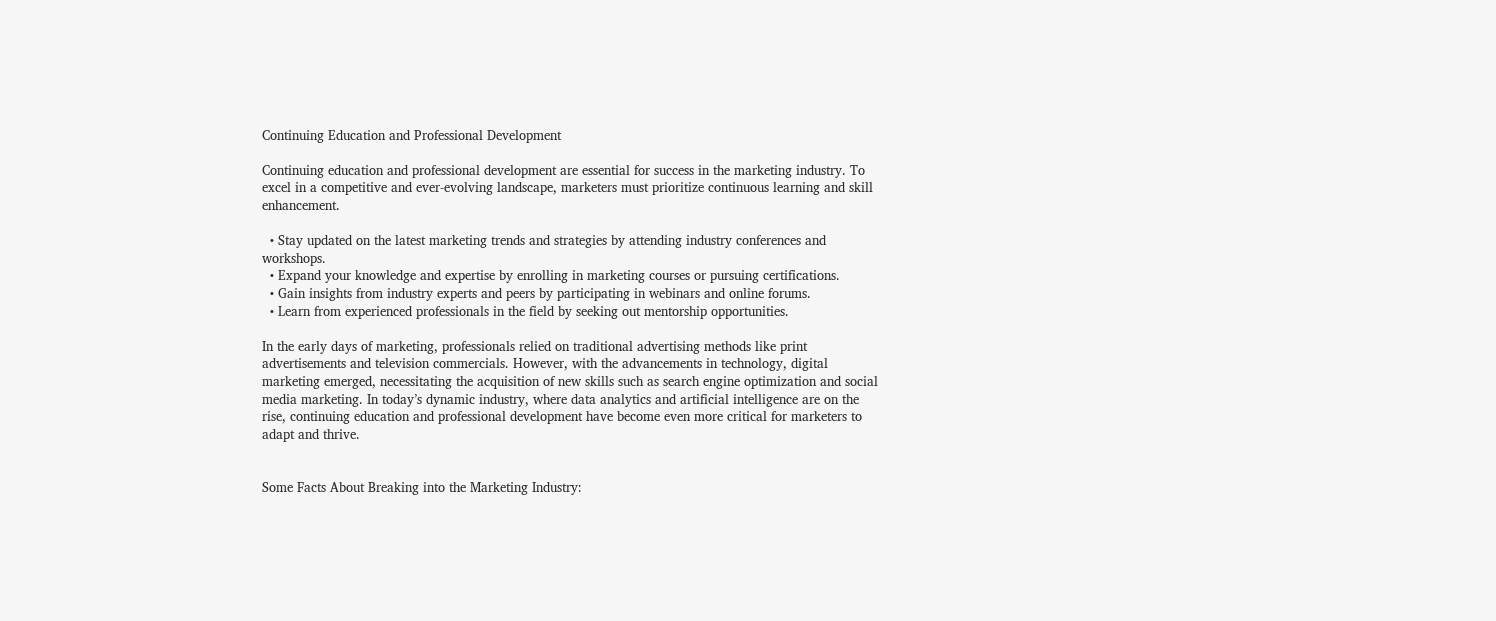Continuing Education and Professional Development

Continuing education and professional development are essential for success in the marketing industry. To excel in a competitive and ever-evolving landscape, marketers must prioritize continuous learning and skill enhancement.

  • Stay updated on the latest marketing trends and strategies by attending industry conferences and workshops.
  • Expand your knowledge and expertise by enrolling in marketing courses or pursuing certifications.
  • Gain insights from industry experts and peers by participating in webinars and online forums.
  • Learn from experienced professionals in the field by seeking out mentorship opportunities.

In the early days of marketing, professionals relied on traditional advertising methods like print advertisements and television commercials. However, with the advancements in technology, digital marketing emerged, necessitating the acquisition of new skills such as search engine optimization and social media marketing. In today’s dynamic industry, where data analytics and artificial intelligence are on the rise, continuing education and professional development have become even more critical for marketers to adapt and thrive.


Some Facts About Breaking into the Marketing Industry: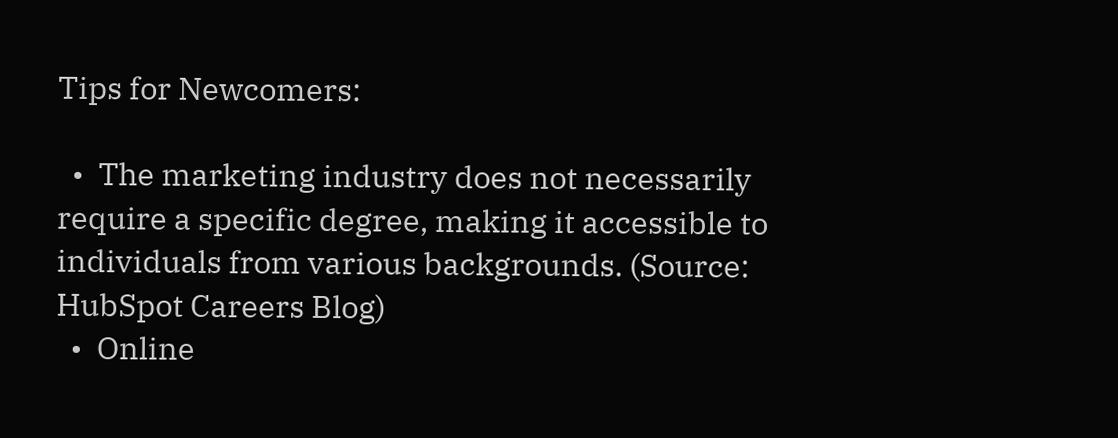Tips for Newcomers:

  •  The marketing industry does not necessarily require a specific degree, making it accessible to individuals from various backgrounds. (Source: HubSpot Careers Blog)
  •  Online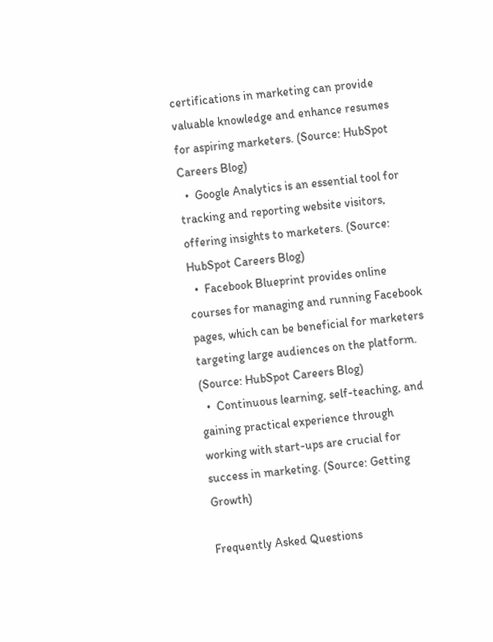certifications in marketing can provide valuable knowledge and enhance resumes for aspiring marketers. (Source: HubSpot Careers Blog)
  •  Google Analytics is an essential tool for tracking and reporting website visitors, offering insights to marketers. (Source: HubSpot Careers Blog)
  •  Facebook Blueprint provides online courses for managing and running Facebook pages, which can be beneficial for marketers targeting large audiences on the platform. (Source: HubSpot Careers Blog)
  •  Continuous learning, self-teaching, and gaining practical experience through working with start-ups are crucial for success in marketing. (Source: Getting Growth)

Frequently Asked Questions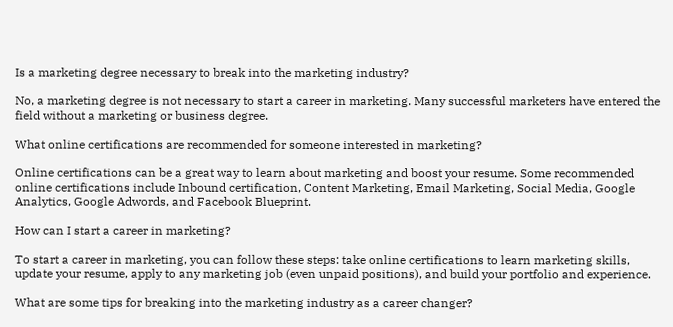Is a marketing degree necessary to break into the marketing industry?

No, a marketing degree is not necessary to start a career in marketing. Many successful marketers have entered the field without a marketing or business degree.

What online certifications are recommended for someone interested in marketing?

Online certifications can be a great way to learn about marketing and boost your resume. Some recommended online certifications include Inbound certification, Content Marketing, Email Marketing, Social Media, Google Analytics, Google Adwords, and Facebook Blueprint.

How can I start a career in marketing?

To start a career in marketing, you can follow these steps: take online certifications to learn marketing skills, update your resume, apply to any marketing job (even unpaid positions), and build your portfolio and experience.

What are some tips for breaking into the marketing industry as a career changer?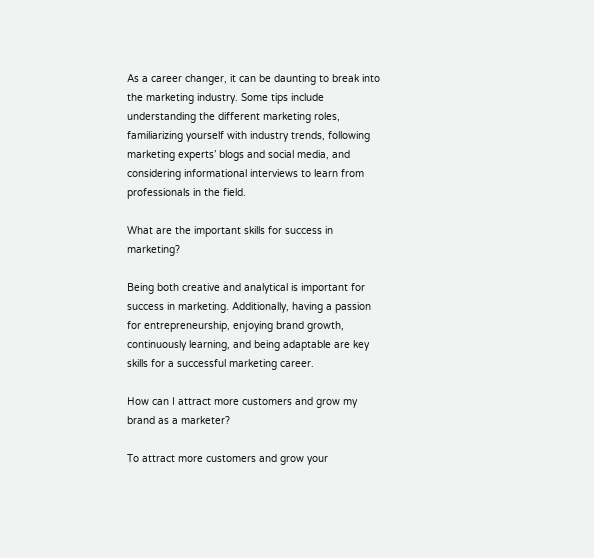As a career changer, it can be daunting to break into the marketing industry. Some tips include understanding the different marketing roles, familiarizing yourself with industry trends, following marketing experts’ blogs and social media, and considering informational interviews to learn from professionals in the field.

What are the important skills for success in marketing?

Being both creative and analytical is important for success in marketing. Additionally, having a passion for entrepreneurship, enjoying brand growth, continuously learning, and being adaptable are key skills for a successful marketing career.

How can I attract more customers and grow my brand as a marketer?

To attract more customers and grow your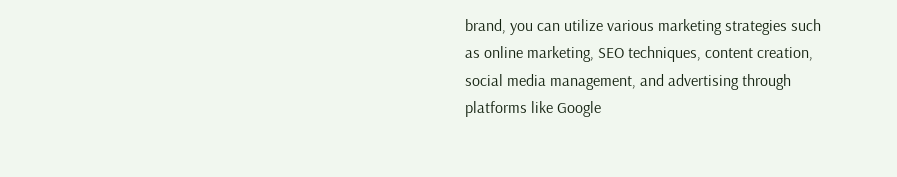brand, you can utilize various marketing strategies such as online marketing, SEO techniques, content creation, social media management, and advertising through platforms like Google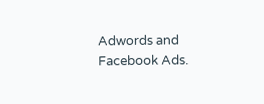Adwords and Facebook Ads.